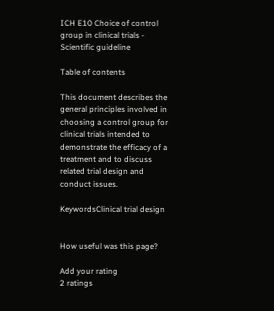ICH E10 Choice of control group in clinical trials - Scientific guideline

Table of contents

This document describes the general principles involved in choosing a control group for clinical trials intended to demonstrate the efficacy of a treatment and to discuss related trial design and conduct issues.

KeywordsClinical trial design


How useful was this page?

Add your rating
2 ratings